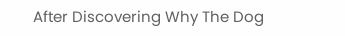After Discovering Why The Dog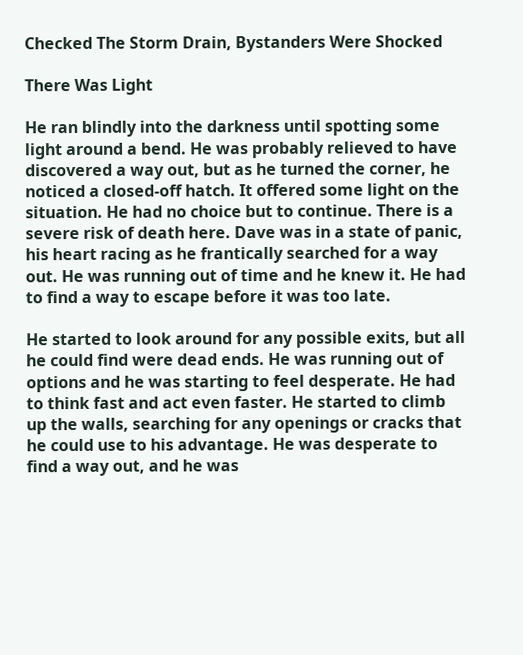Checked The Storm Drain, Bystanders Were Shocked

There Was Light

He ran blindly into the darkness until spotting some light around a bend. He was probably relieved to have discovered a way out, but as he turned the corner, he noticed a closed-off hatch. It offered some light on the situation. He had no choice but to continue. There is a severe risk of death here. Dave was in a state of panic, his heart racing as he frantically searched for a way out. He was running out of time and he knew it. He had to find a way to escape before it was too late.

He started to look around for any possible exits, but all he could find were dead ends. He was running out of options and he was starting to feel desperate. He had to think fast and act even faster. He started to climb up the walls, searching for any openings or cracks that he could use to his advantage. He was desperate to find a way out, and he was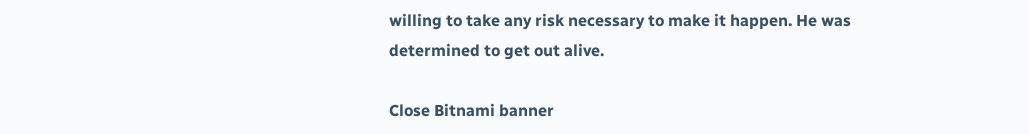willing to take any risk necessary to make it happen. He was determined to get out alive.

Close Bitnami banner